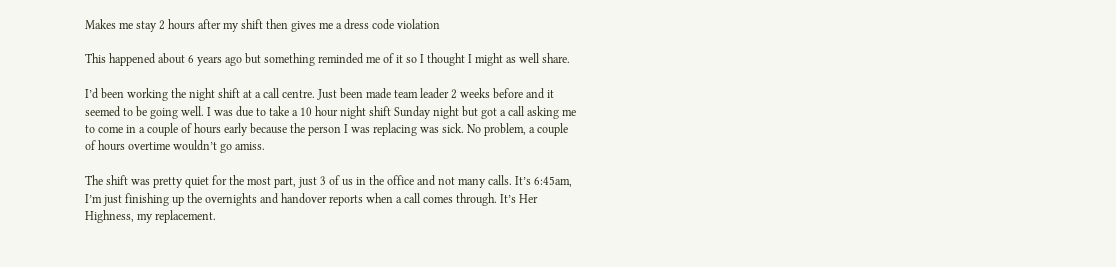Makes me stay 2 hours after my shift then gives me a dress code violation

This happened about 6 years ago but something reminded me of it so I thought I might as well share.

I’d been working the night shift at a call centre. Just been made team leader 2 weeks before and it seemed to be going well. I was due to take a 10 hour night shift Sunday night but got a call asking me to come in a couple of hours early because the person I was replacing was sick. No problem, a couple of hours overtime wouldn’t go amiss.

The shift was pretty quiet for the most part, just 3 of us in the office and not many calls. It’s 6:45am, I’m just finishing up the overnights and handover reports when a call comes through. It’s Her Highness, my replacement.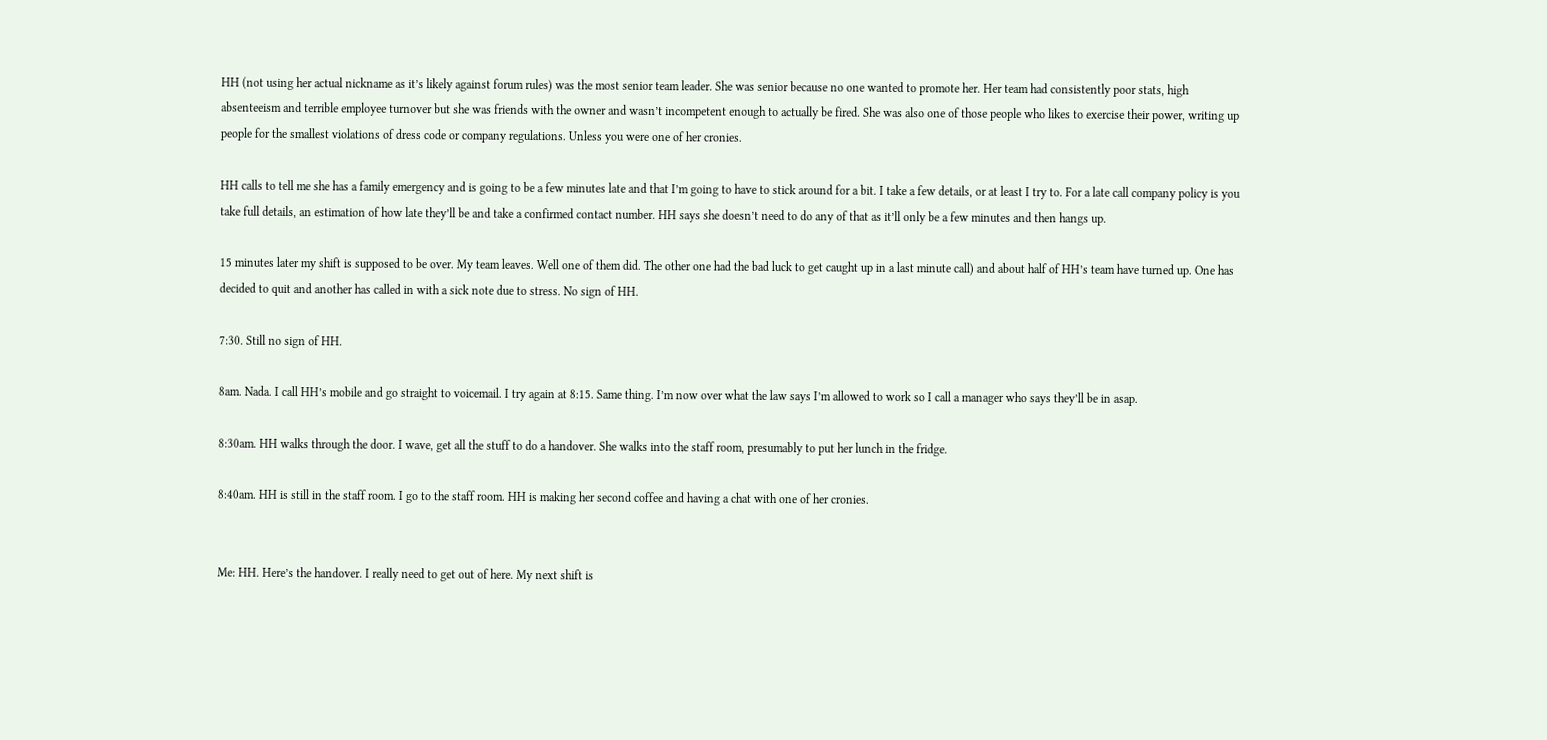HH (not using her actual nickname as it’s likely against forum rules) was the most senior team leader. She was senior because no one wanted to promote her. Her team had consistently poor stats, high absenteeism and terrible employee turnover but she was friends with the owner and wasn’t incompetent enough to actually be fired. She was also one of those people who likes to exercise their power, writing up people for the smallest violations of dress code or company regulations. Unless you were one of her cronies.

HH calls to tell me she has a family emergency and is going to be a few minutes late and that I’m going to have to stick around for a bit. I take a few details, or at least I try to. For a late call company policy is you take full details, an estimation of how late they’ll be and take a confirmed contact number. HH says she doesn’t need to do any of that as it’ll only be a few minutes and then hangs up.

15 minutes later my shift is supposed to be over. My team leaves. Well one of them did. The other one had the bad luck to get caught up in a last minute call) and about half of HH’s team have turned up. One has decided to quit and another has called in with a sick note due to stress. No sign of HH.

7:30. Still no sign of HH.

8am. Nada. I call HH’s mobile and go straight to voicemail. I try again at 8:15. Same thing. I’m now over what the law says I’m allowed to work so I call a manager who says they’ll be in asap.

8:30am. HH walks through the door. I wave, get all the stuff to do a handover. She walks into the staff room, presumably to put her lunch in the fridge.

8:40am. HH is still in the staff room. I go to the staff room. HH is making her second coffee and having a chat with one of her cronies.


Me: HH. Here’s the handover. I really need to get out of here. My next shift is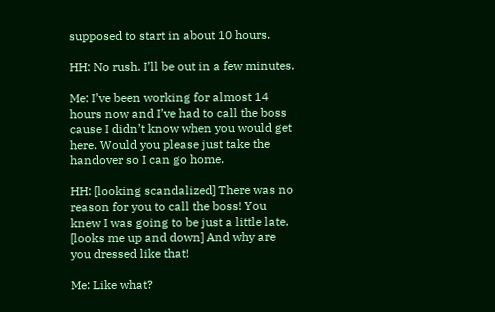supposed to start in about 10 hours.

HH: No rush. I’ll be out in a few minutes.

Me: I’ve been working for almost 14 hours now and I’ve had to call the boss cause I didn’t know when you would get here. Would you please just take the handover so I can go home.

HH: [looking scandalized] There was no reason for you to call the boss! You knew I was going to be just a little late. [looks me up and down] And why are you dressed like that!

Me: Like what?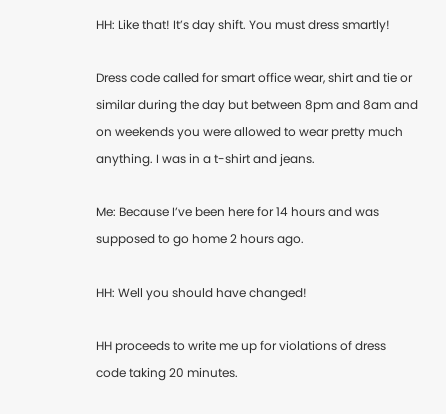HH: Like that! It’s day shift. You must dress smartly!

Dress code called for smart office wear, shirt and tie or similar during the day but between 8pm and 8am and on weekends you were allowed to wear pretty much anything. I was in a t-shirt and jeans.

Me: Because I’ve been here for 14 hours and was supposed to go home 2 hours ago.

HH: Well you should have changed!

HH proceeds to write me up for violations of dress code taking 20 minutes.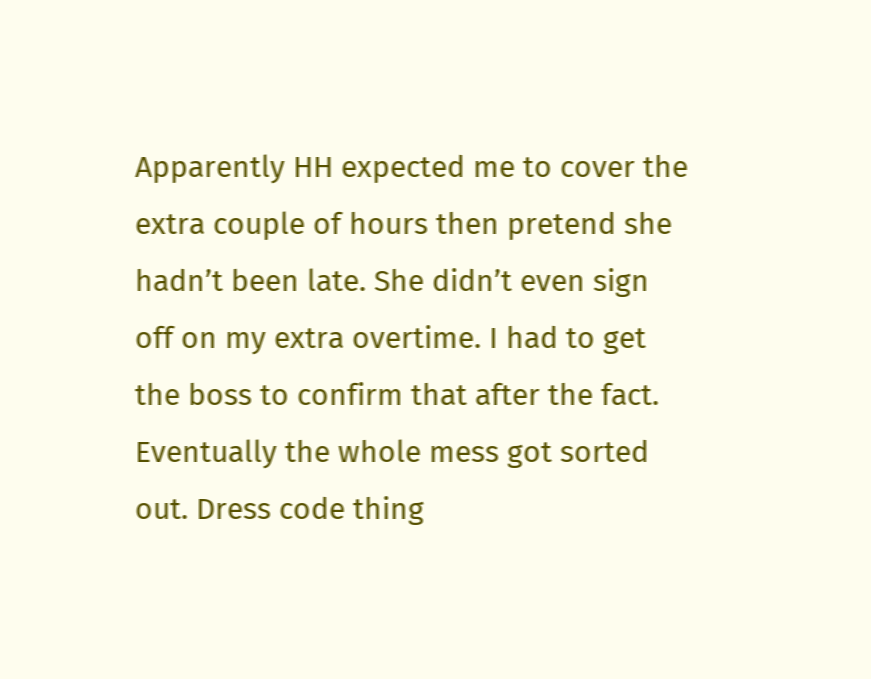Apparently HH expected me to cover the extra couple of hours then pretend she hadn’t been late. She didn’t even sign off on my extra overtime. I had to get the boss to confirm that after the fact. Eventually the whole mess got sorted out. Dress code thing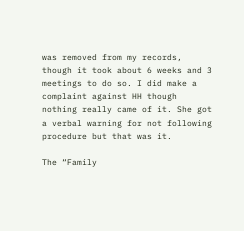was removed from my records, though it took about 6 weeks and 3 meetings to do so. I did make a complaint against HH though nothing really came of it. She got a verbal warning for not following procedure but that was it.

The “Family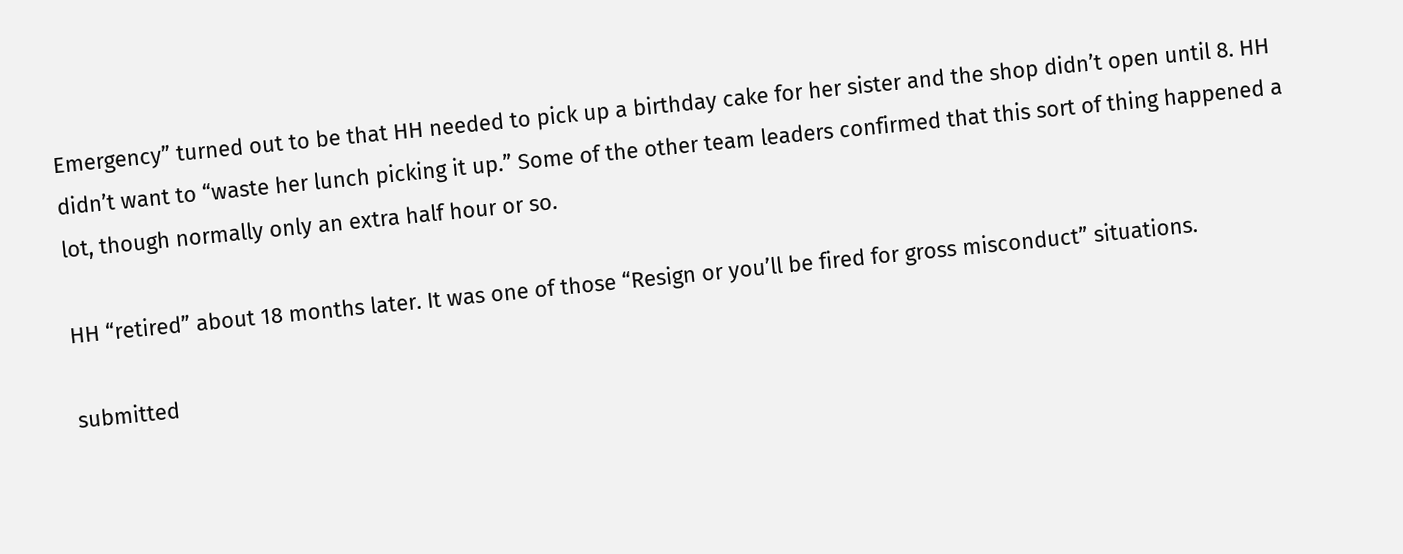Emergency” turned out to be that HH needed to pick up a birthday cake for her sister and the shop didn’t open until 8. HH didn’t want to “waste her lunch picking it up.” Some of the other team leaders confirmed that this sort of thing happened a lot, though normally only an extra half hour or so.

HH “retired” about 18 months later. It was one of those “Resign or you’ll be fired for gross misconduct” situations.

submitted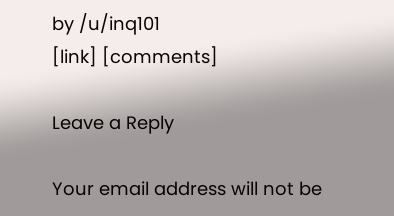by /u/inq101
[link] [comments]

Leave a Reply

Your email address will not be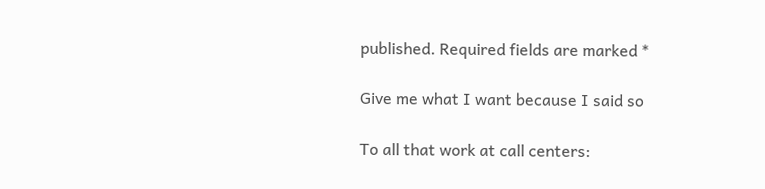published. Required fields are marked *

Give me what I want because I said so

To all that work at call centers: